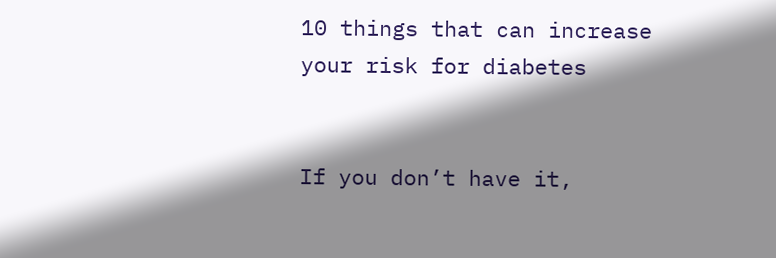10 things that can increase your risk for diabetes


If you don’t have it,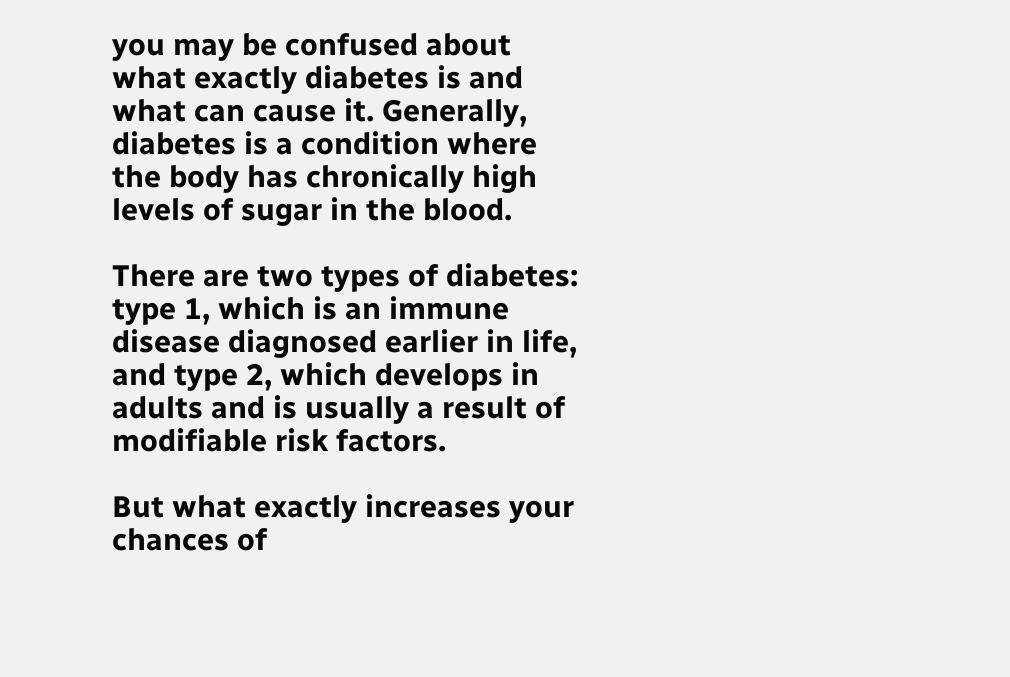you may be confused about what exactly diabetes is and what can cause it. Generally, diabetes is a condition where the body has chronically high levels of sugar in the blood.

There are two types of diabetes: type 1, which is an immune disease diagnosed earlier in life, and type 2, which develops in adults and is usually a result of modifiable risk factors.

But what exactly increases your chances of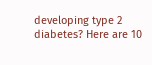developing type 2 diabetes? Here are 10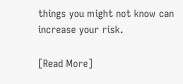things you might not know can increase your risk.

[Read More]